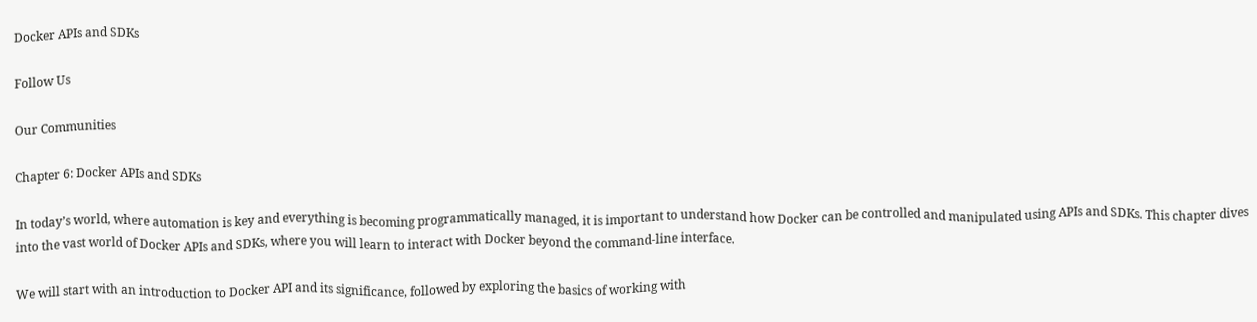Docker APIs and SDKs

Follow Us

Our Communities

Chapter 6: Docker APIs and SDKs

In today’s world, where automation is key and everything is becoming programmatically managed, it is important to understand how Docker can be controlled and manipulated using APIs and SDKs. This chapter dives into the vast world of Docker APIs and SDKs, where you will learn to interact with Docker beyond the command-line interface.

We will start with an introduction to Docker API and its significance, followed by exploring the basics of working with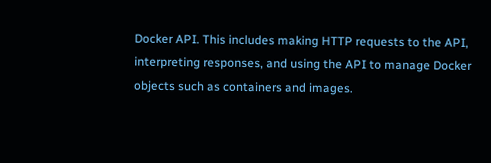Docker API. This includes making HTTP requests to the API, interpreting responses, and using the API to manage Docker objects such as containers and images.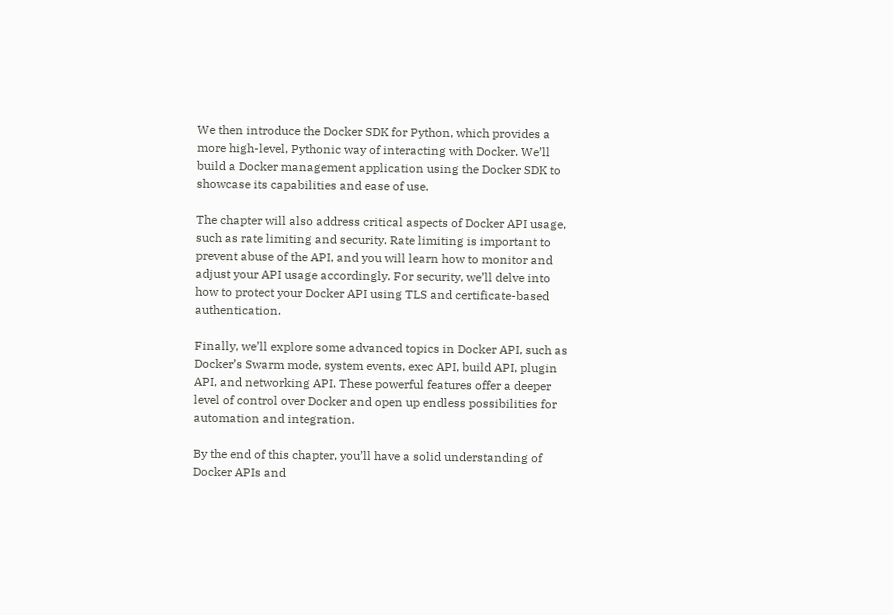We then introduce the Docker SDK for Python, which provides a more high-level, Pythonic way of interacting with Docker. We’ll build a Docker management application using the Docker SDK to showcase its capabilities and ease of use.

The chapter will also address critical aspects of Docker API usage, such as rate limiting and security. Rate limiting is important to prevent abuse of the API, and you will learn how to monitor and adjust your API usage accordingly. For security, we’ll delve into how to protect your Docker API using TLS and certificate-based authentication.

Finally, we’ll explore some advanced topics in Docker API, such as Docker’s Swarm mode, system events, exec API, build API, plugin API, and networking API. These powerful features offer a deeper level of control over Docker and open up endless possibilities for automation and integration.

By the end of this chapter, you’ll have a solid understanding of Docker APIs and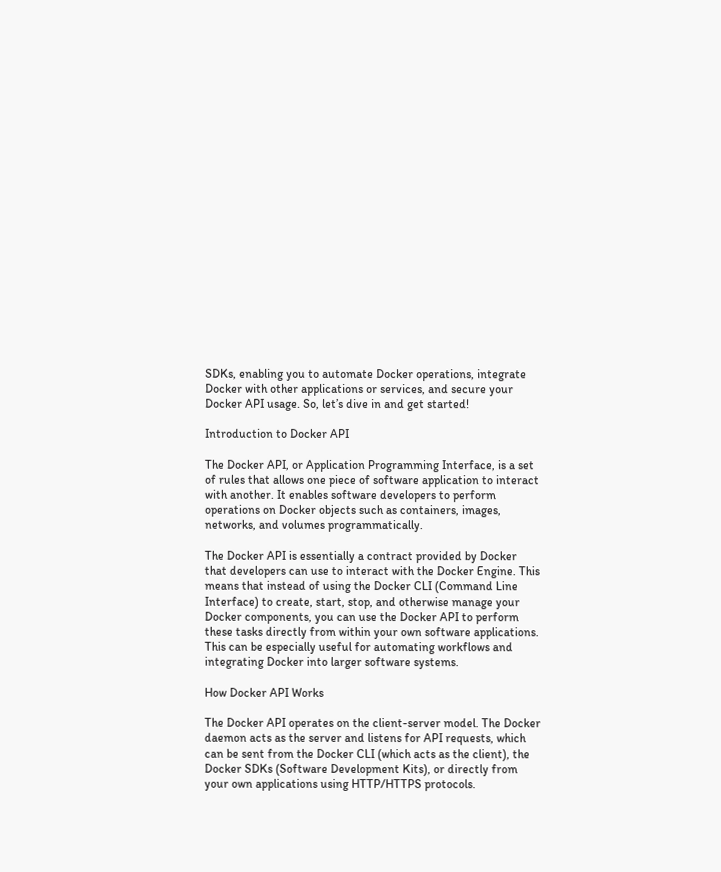SDKs, enabling you to automate Docker operations, integrate Docker with other applications or services, and secure your Docker API usage. So, let’s dive in and get started!

Introduction to Docker API

The Docker API, or Application Programming Interface, is a set of rules that allows one piece of software application to interact with another. It enables software developers to perform operations on Docker objects such as containers, images, networks, and volumes programmatically.

The Docker API is essentially a contract provided by Docker that developers can use to interact with the Docker Engine. This means that instead of using the Docker CLI (Command Line Interface) to create, start, stop, and otherwise manage your Docker components, you can use the Docker API to perform these tasks directly from within your own software applications. This can be especially useful for automating workflows and integrating Docker into larger software systems.

How Docker API Works

The Docker API operates on the client-server model. The Docker daemon acts as the server and listens for API requests, which can be sent from the Docker CLI (which acts as the client), the Docker SDKs (Software Development Kits), or directly from your own applications using HTTP/HTTPS protocols.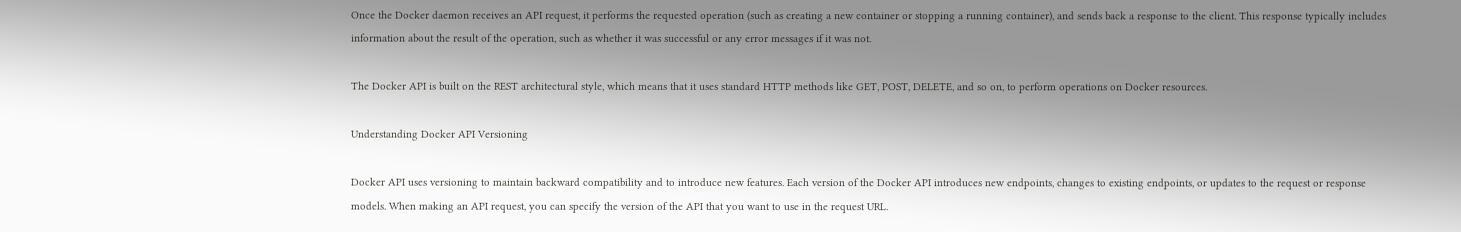Once the Docker daemon receives an API request, it performs the requested operation (such as creating a new container or stopping a running container), and sends back a response to the client. This response typically includes information about the result of the operation, such as whether it was successful or any error messages if it was not.

The Docker API is built on the REST architectural style, which means that it uses standard HTTP methods like GET, POST, DELETE, and so on, to perform operations on Docker resources.

Understanding Docker API Versioning

Docker API uses versioning to maintain backward compatibility and to introduce new features. Each version of the Docker API introduces new endpoints, changes to existing endpoints, or updates to the request or response models. When making an API request, you can specify the version of the API that you want to use in the request URL.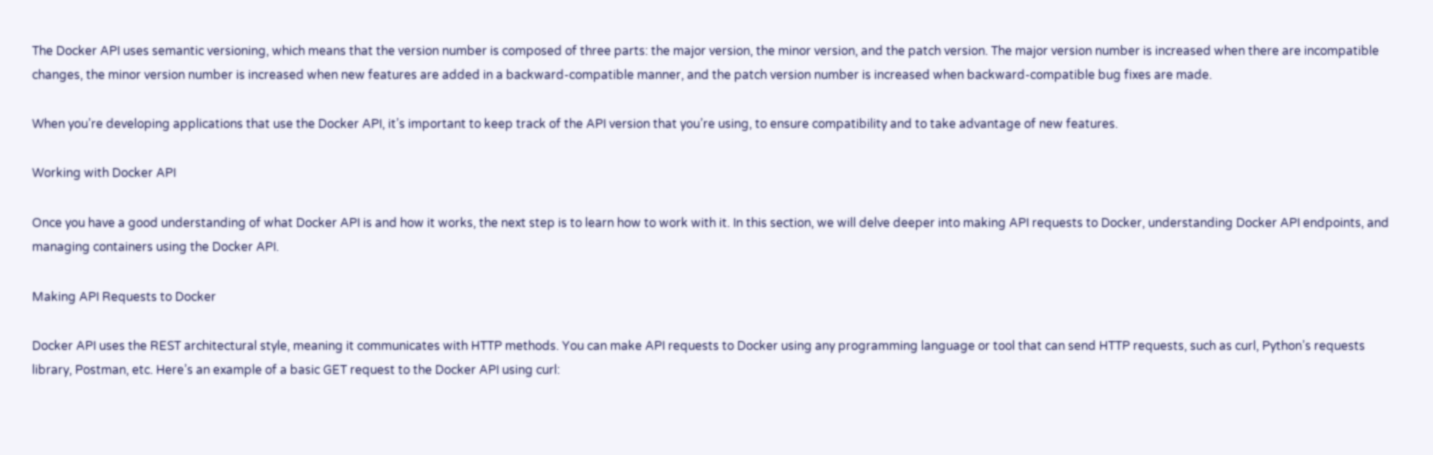The Docker API uses semantic versioning, which means that the version number is composed of three parts: the major version, the minor version, and the patch version. The major version number is increased when there are incompatible changes, the minor version number is increased when new features are added in a backward-compatible manner, and the patch version number is increased when backward-compatible bug fixes are made.

When you’re developing applications that use the Docker API, it’s important to keep track of the API version that you’re using, to ensure compatibility and to take advantage of new features.

Working with Docker API

Once you have a good understanding of what Docker API is and how it works, the next step is to learn how to work with it. In this section, we will delve deeper into making API requests to Docker, understanding Docker API endpoints, and managing containers using the Docker API.

Making API Requests to Docker

Docker API uses the REST architectural style, meaning it communicates with HTTP methods. You can make API requests to Docker using any programming language or tool that can send HTTP requests, such as curl, Python’s requests library, Postman, etc. Here’s an example of a basic GET request to the Docker API using curl: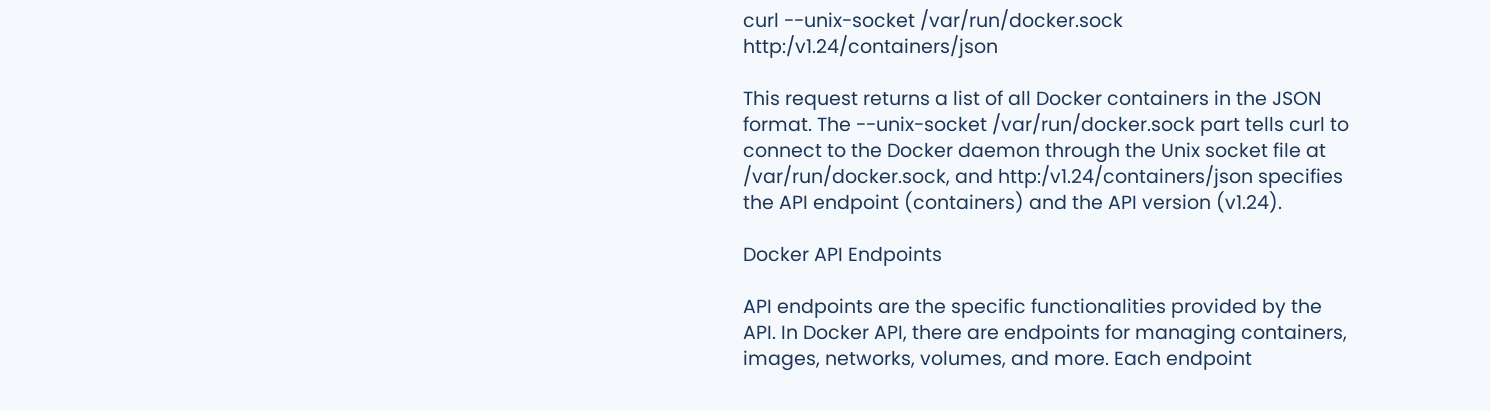curl --unix-socket /var/run/docker.sock http:/v1.24/containers/json

This request returns a list of all Docker containers in the JSON format. The --unix-socket /var/run/docker.sock part tells curl to connect to the Docker daemon through the Unix socket file at /var/run/docker.sock, and http:/v1.24/containers/json specifies the API endpoint (containers) and the API version (v1.24).

Docker API Endpoints

API endpoints are the specific functionalities provided by the API. In Docker API, there are endpoints for managing containers, images, networks, volumes, and more. Each endpoint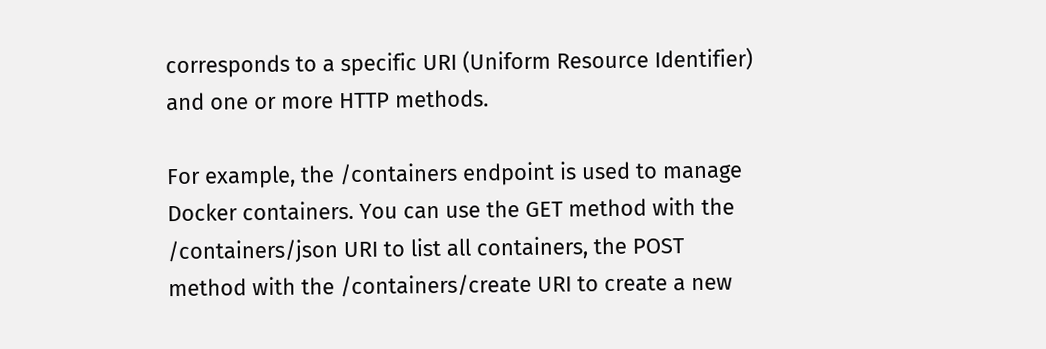corresponds to a specific URI (Uniform Resource Identifier) and one or more HTTP methods.

For example, the /containers endpoint is used to manage Docker containers. You can use the GET method with the /containers/json URI to list all containers, the POST method with the /containers/create URI to create a new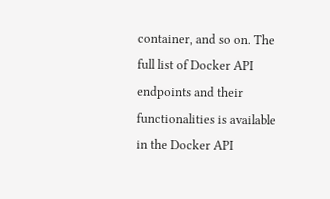container, and so on. The full list of Docker API endpoints and their functionalities is available in the Docker API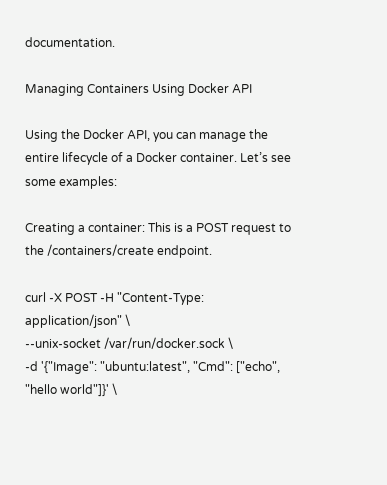documentation.

Managing Containers Using Docker API

Using the Docker API, you can manage the entire lifecycle of a Docker container. Let’s see some examples:

Creating a container: This is a POST request to the /containers/create endpoint.

curl -X POST -H "Content-Type: application/json" \
--unix-socket /var/run/docker.sock \
-d '{"Image": "ubuntu:latest", "Cmd": ["echo", "hello world"]}' \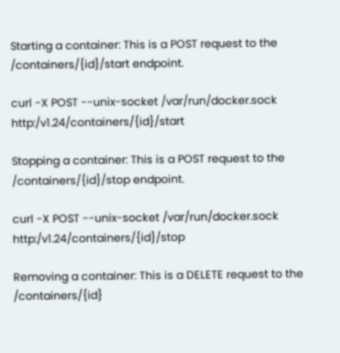Starting a container: This is a POST request to the /containers/{id}/start endpoint.

curl -X POST --unix-socket /var/run/docker.sock http:/v1.24/containers/{id}/start

Stopping a container: This is a POST request to the /containers/{id}/stop endpoint.

curl -X POST --unix-socket /var/run/docker.sock http:/v1.24/containers/{id}/stop

Removing a container: This is a DELETE request to the /containers/{id}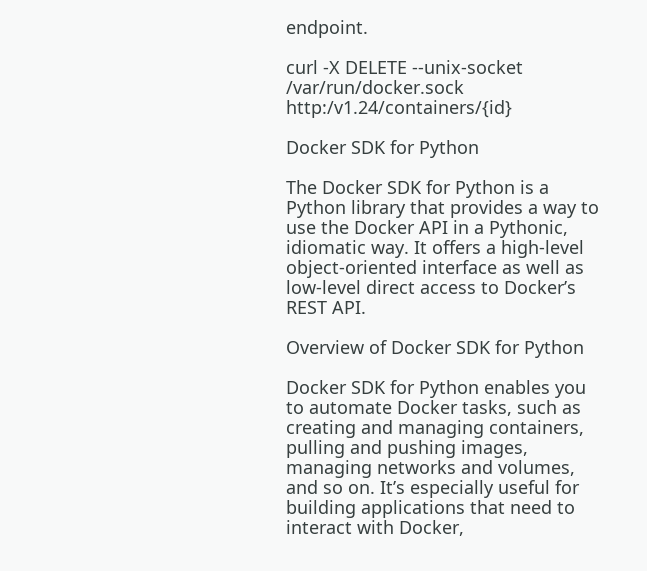endpoint.

curl -X DELETE --unix-socket /var/run/docker.sock http:/v1.24/containers/{id}

Docker SDK for Python

The Docker SDK for Python is a Python library that provides a way to use the Docker API in a Pythonic, idiomatic way. It offers a high-level object-oriented interface as well as low-level direct access to Docker’s REST API.

Overview of Docker SDK for Python

Docker SDK for Python enables you to automate Docker tasks, such as creating and managing containers, pulling and pushing images, managing networks and volumes, and so on. It’s especially useful for building applications that need to interact with Docker,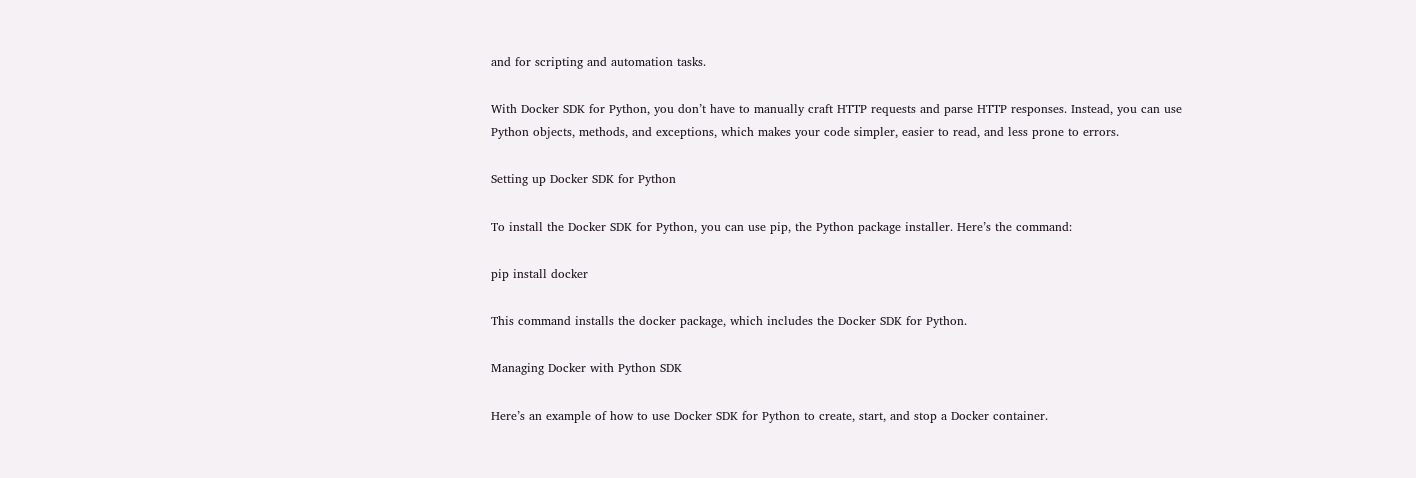and for scripting and automation tasks.

With Docker SDK for Python, you don’t have to manually craft HTTP requests and parse HTTP responses. Instead, you can use Python objects, methods, and exceptions, which makes your code simpler, easier to read, and less prone to errors.

Setting up Docker SDK for Python

To install the Docker SDK for Python, you can use pip, the Python package installer. Here’s the command:

pip install docker

This command installs the docker package, which includes the Docker SDK for Python.

Managing Docker with Python SDK

Here’s an example of how to use Docker SDK for Python to create, start, and stop a Docker container.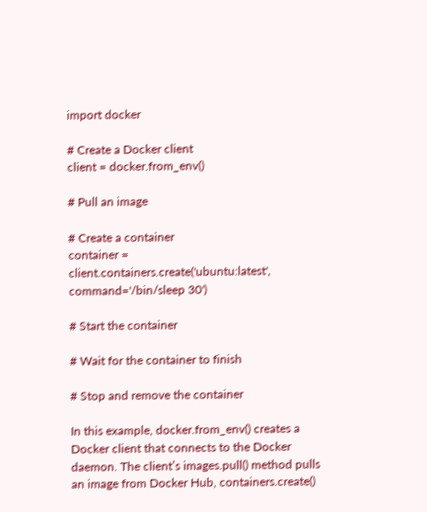import docker

# Create a Docker client
client = docker.from_env()

# Pull an image

# Create a container
container = client.containers.create('ubuntu:latest', command='/bin/sleep 30')

# Start the container

# Wait for the container to finish

# Stop and remove the container

In this example, docker.from_env() creates a Docker client that connects to the Docker daemon. The client’s images.pull() method pulls an image from Docker Hub, containers.create()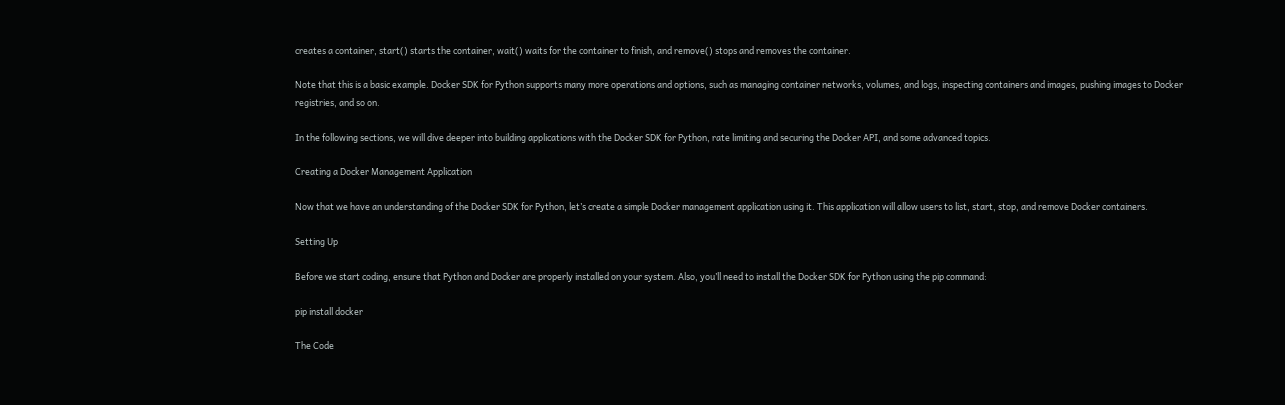creates a container, start() starts the container, wait() waits for the container to finish, and remove() stops and removes the container.

Note that this is a basic example. Docker SDK for Python supports many more operations and options, such as managing container networks, volumes, and logs, inspecting containers and images, pushing images to Docker registries, and so on.

In the following sections, we will dive deeper into building applications with the Docker SDK for Python, rate limiting and securing the Docker API, and some advanced topics.

Creating a Docker Management Application

Now that we have an understanding of the Docker SDK for Python, let’s create a simple Docker management application using it. This application will allow users to list, start, stop, and remove Docker containers.

Setting Up

Before we start coding, ensure that Python and Docker are properly installed on your system. Also, you’ll need to install the Docker SDK for Python using the pip command:

pip install docker

The Code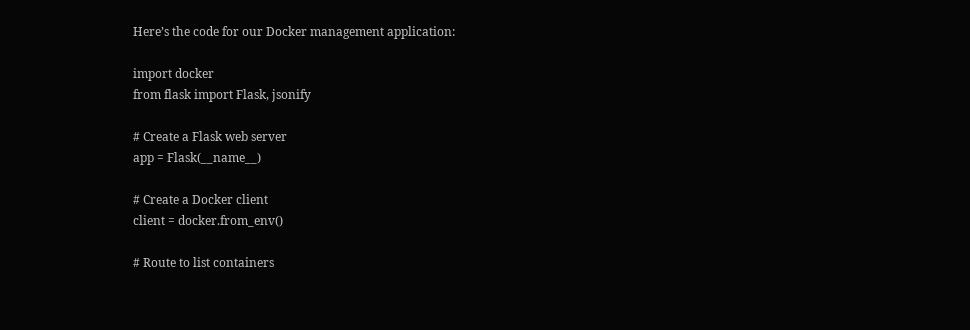Here’s the code for our Docker management application:

import docker
from flask import Flask, jsonify

# Create a Flask web server
app = Flask(__name__)

# Create a Docker client
client = docker.from_env()

# Route to list containers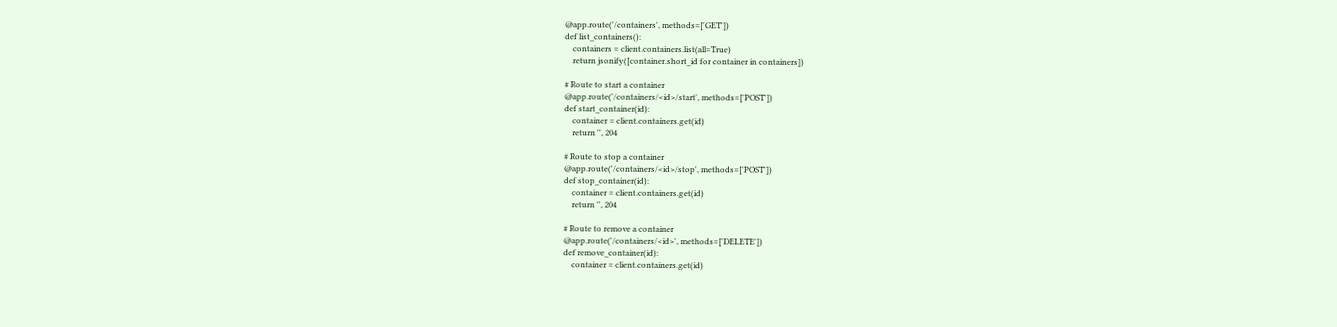@app.route('/containers', methods=['GET'])
def list_containers():
    containers = client.containers.list(all=True)
    return jsonify([container.short_id for container in containers])

# Route to start a container
@app.route('/containers/<id>/start', methods=['POST'])
def start_container(id):
    container = client.containers.get(id)
    return '', 204

# Route to stop a container
@app.route('/containers/<id>/stop', methods=['POST'])
def stop_container(id):
    container = client.containers.get(id)
    return '', 204

# Route to remove a container
@app.route('/containers/<id>', methods=['DELETE'])
def remove_container(id):
    container = client.containers.get(id)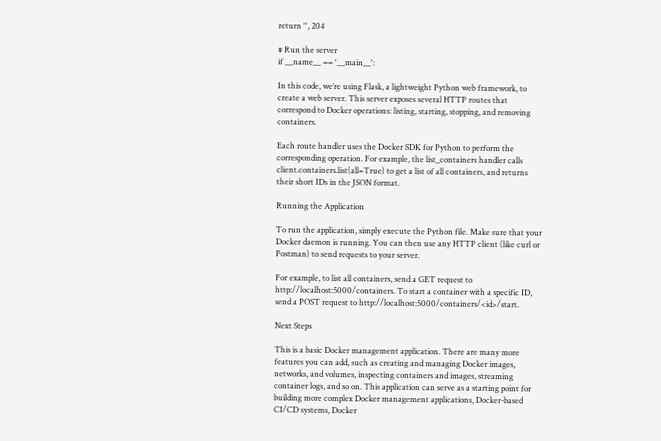return '', 204

# Run the server
if __name__ == '__main__':

In this code, we’re using Flask, a lightweight Python web framework, to create a web server. This server exposes several HTTP routes that correspond to Docker operations: listing, starting, stopping, and removing containers.

Each route handler uses the Docker SDK for Python to perform the corresponding operation. For example, the list_containers handler calls client.containers.list(all=True) to get a list of all containers, and returns their short IDs in the JSON format.

Running the Application

To run the application, simply execute the Python file. Make sure that your Docker daemon is running. You can then use any HTTP client (like curl or Postman) to send requests to your server.

For example, to list all containers, send a GET request to http://localhost:5000/containers. To start a container with a specific ID, send a POST request to http://localhost:5000/containers/<id>/start.

Next Steps

This is a basic Docker management application. There are many more features you can add, such as creating and managing Docker images, networks, and volumes, inspecting containers and images, streaming container logs, and so on. This application can serve as a starting point for building more complex Docker management applications, Docker-based CI/CD systems, Docker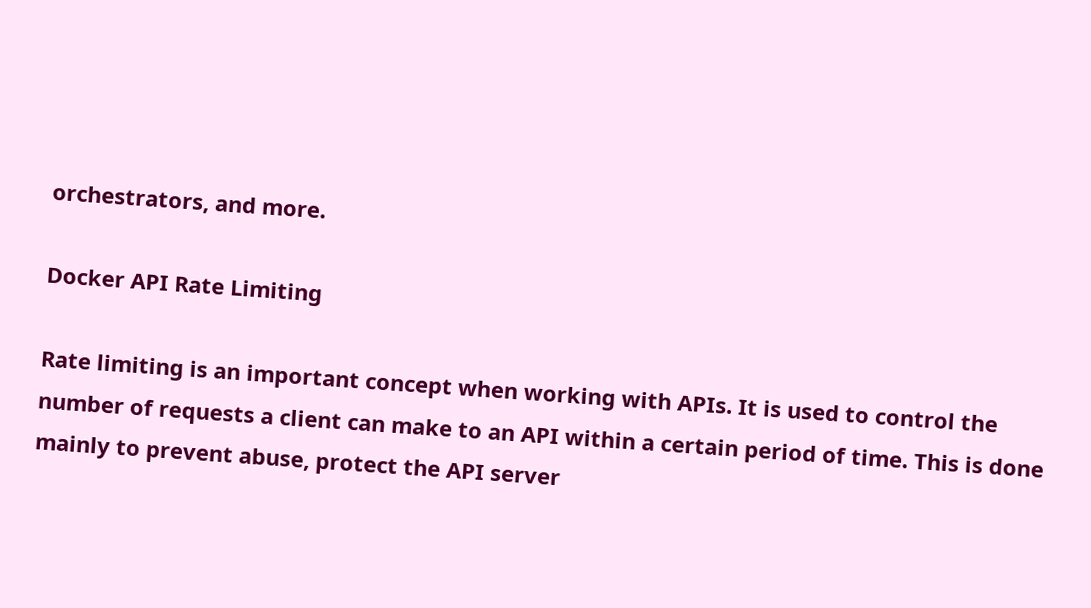orchestrators, and more.

Docker API Rate Limiting

Rate limiting is an important concept when working with APIs. It is used to control the number of requests a client can make to an API within a certain period of time. This is done mainly to prevent abuse, protect the API server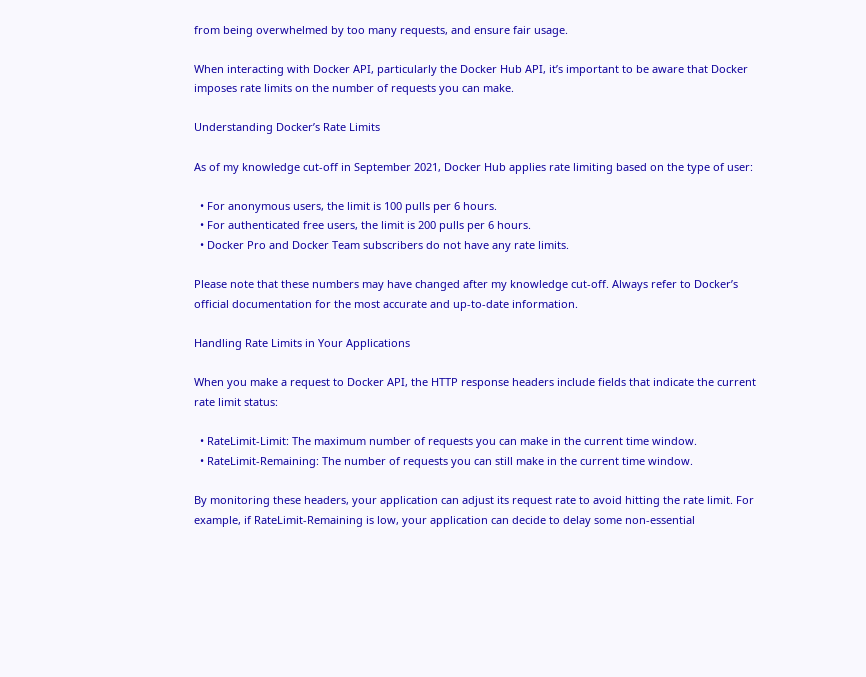from being overwhelmed by too many requests, and ensure fair usage.

When interacting with Docker API, particularly the Docker Hub API, it’s important to be aware that Docker imposes rate limits on the number of requests you can make.

Understanding Docker’s Rate Limits

As of my knowledge cut-off in September 2021, Docker Hub applies rate limiting based on the type of user:

  • For anonymous users, the limit is 100 pulls per 6 hours.
  • For authenticated free users, the limit is 200 pulls per 6 hours.
  • Docker Pro and Docker Team subscribers do not have any rate limits.

Please note that these numbers may have changed after my knowledge cut-off. Always refer to Docker’s official documentation for the most accurate and up-to-date information.

Handling Rate Limits in Your Applications

When you make a request to Docker API, the HTTP response headers include fields that indicate the current rate limit status:

  • RateLimit-Limit: The maximum number of requests you can make in the current time window.
  • RateLimit-Remaining: The number of requests you can still make in the current time window.

By monitoring these headers, your application can adjust its request rate to avoid hitting the rate limit. For example, if RateLimit-Remaining is low, your application can decide to delay some non-essential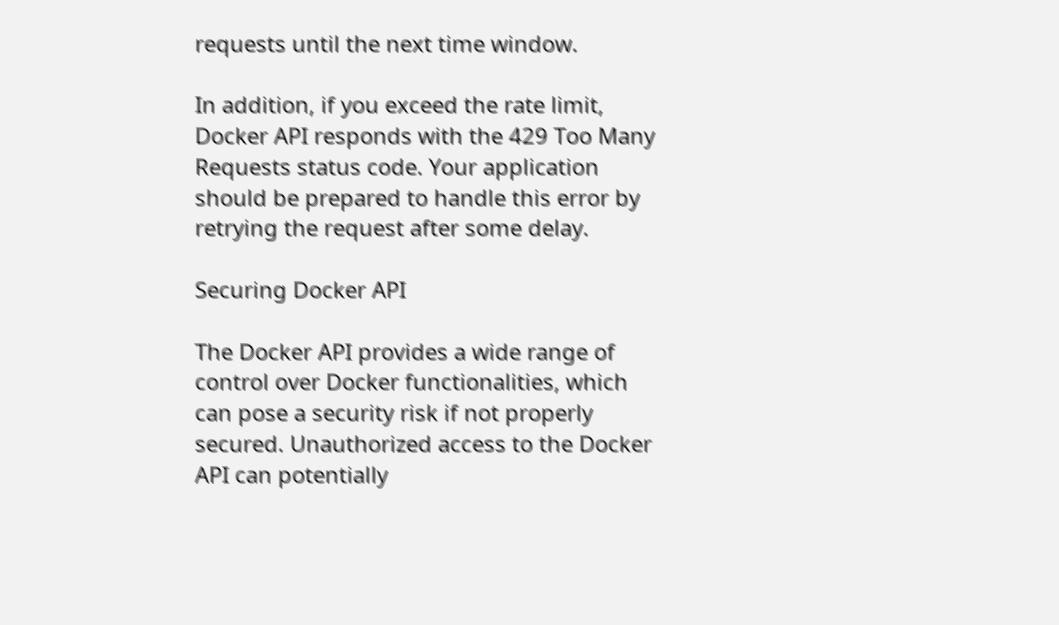requests until the next time window.

In addition, if you exceed the rate limit, Docker API responds with the 429 Too Many Requests status code. Your application should be prepared to handle this error by retrying the request after some delay.

Securing Docker API

The Docker API provides a wide range of control over Docker functionalities, which can pose a security risk if not properly secured. Unauthorized access to the Docker API can potentially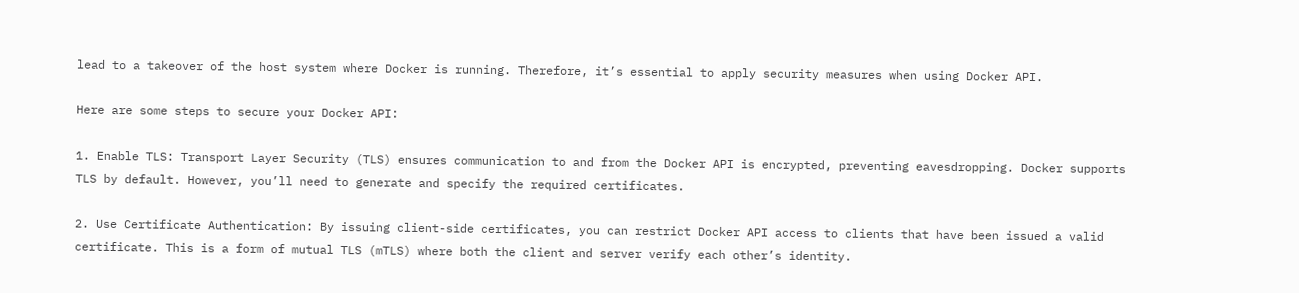lead to a takeover of the host system where Docker is running. Therefore, it’s essential to apply security measures when using Docker API.

Here are some steps to secure your Docker API:

1. Enable TLS: Transport Layer Security (TLS) ensures communication to and from the Docker API is encrypted, preventing eavesdropping. Docker supports TLS by default. However, you’ll need to generate and specify the required certificates.

2. Use Certificate Authentication: By issuing client-side certificates, you can restrict Docker API access to clients that have been issued a valid certificate. This is a form of mutual TLS (mTLS) where both the client and server verify each other’s identity.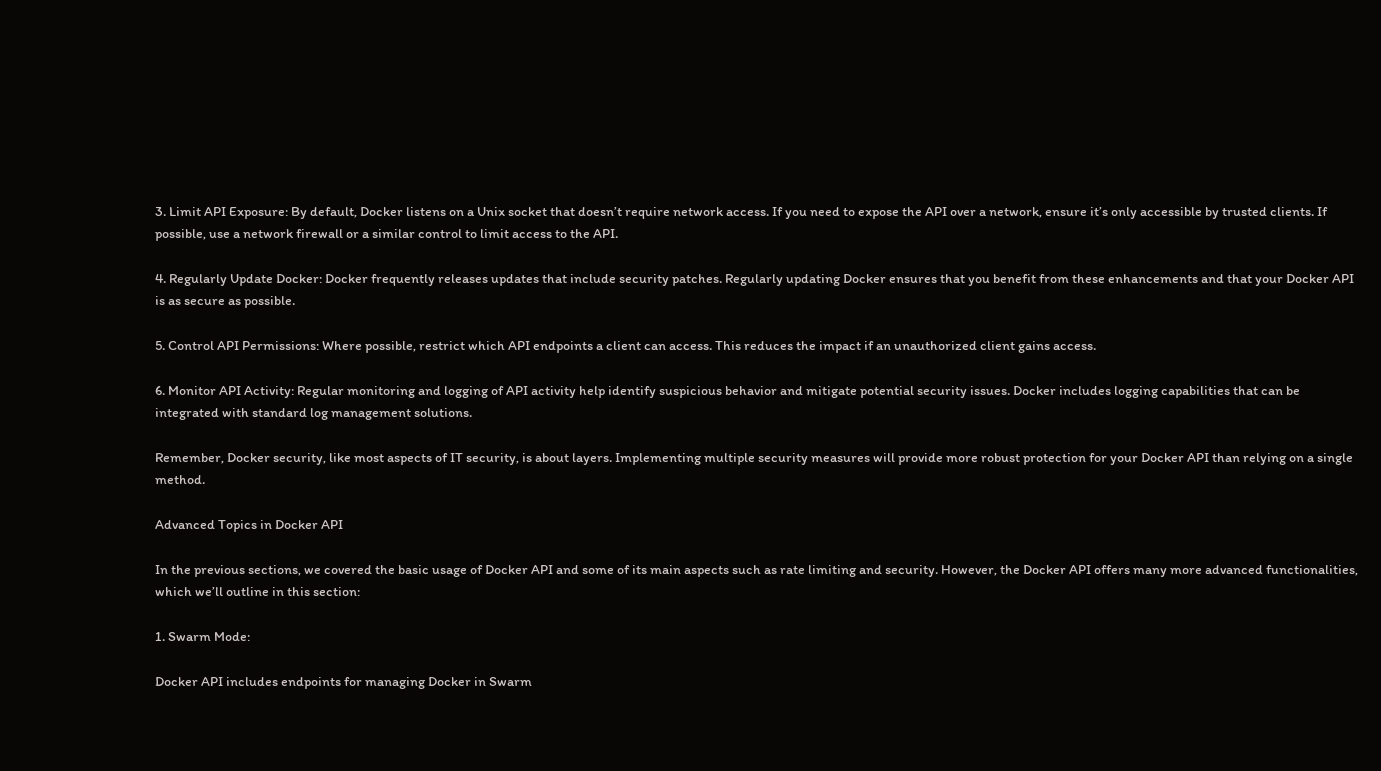3. Limit API Exposure: By default, Docker listens on a Unix socket that doesn’t require network access. If you need to expose the API over a network, ensure it’s only accessible by trusted clients. If possible, use a network firewall or a similar control to limit access to the API.

4. Regularly Update Docker: Docker frequently releases updates that include security patches. Regularly updating Docker ensures that you benefit from these enhancements and that your Docker API is as secure as possible.

5. Control API Permissions: Where possible, restrict which API endpoints a client can access. This reduces the impact if an unauthorized client gains access.

6. Monitor API Activity: Regular monitoring and logging of API activity help identify suspicious behavior and mitigate potential security issues. Docker includes logging capabilities that can be integrated with standard log management solutions.

Remember, Docker security, like most aspects of IT security, is about layers. Implementing multiple security measures will provide more robust protection for your Docker API than relying on a single method.

Advanced Topics in Docker API

In the previous sections, we covered the basic usage of Docker API and some of its main aspects such as rate limiting and security. However, the Docker API offers many more advanced functionalities, which we’ll outline in this section:

1. Swarm Mode:

Docker API includes endpoints for managing Docker in Swarm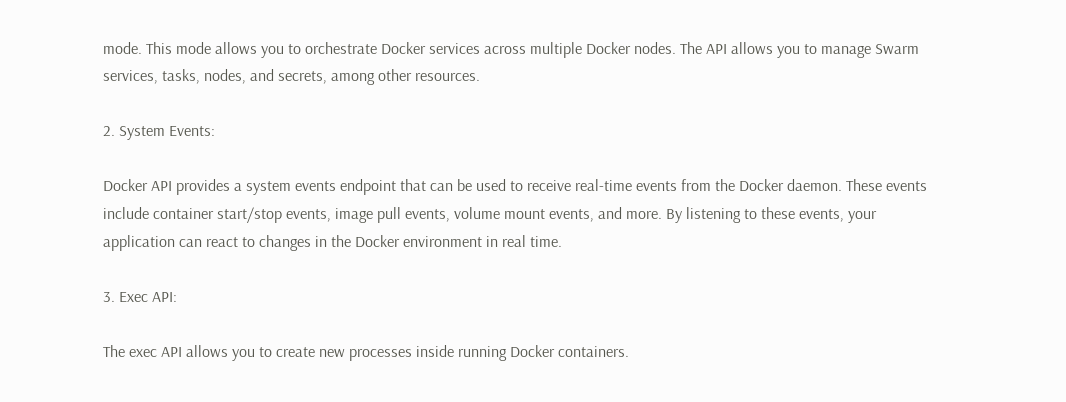mode. This mode allows you to orchestrate Docker services across multiple Docker nodes. The API allows you to manage Swarm services, tasks, nodes, and secrets, among other resources.

2. System Events:

Docker API provides a system events endpoint that can be used to receive real-time events from the Docker daemon. These events include container start/stop events, image pull events, volume mount events, and more. By listening to these events, your application can react to changes in the Docker environment in real time.

3. Exec API:

The exec API allows you to create new processes inside running Docker containers.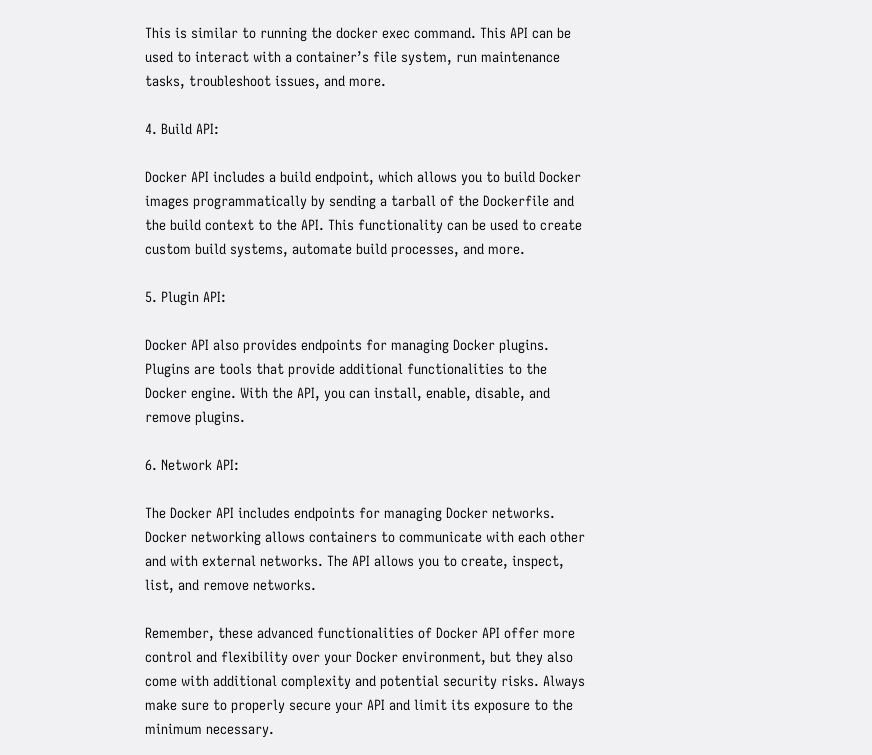This is similar to running the docker exec command. This API can be used to interact with a container’s file system, run maintenance tasks, troubleshoot issues, and more.

4. Build API:

Docker API includes a build endpoint, which allows you to build Docker images programmatically by sending a tarball of the Dockerfile and the build context to the API. This functionality can be used to create custom build systems, automate build processes, and more.

5. Plugin API:

Docker API also provides endpoints for managing Docker plugins. Plugins are tools that provide additional functionalities to the Docker engine. With the API, you can install, enable, disable, and remove plugins.

6. Network API:

The Docker API includes endpoints for managing Docker networks. Docker networking allows containers to communicate with each other and with external networks. The API allows you to create, inspect, list, and remove networks.

Remember, these advanced functionalities of Docker API offer more control and flexibility over your Docker environment, but they also come with additional complexity and potential security risks. Always make sure to properly secure your API and limit its exposure to the minimum necessary.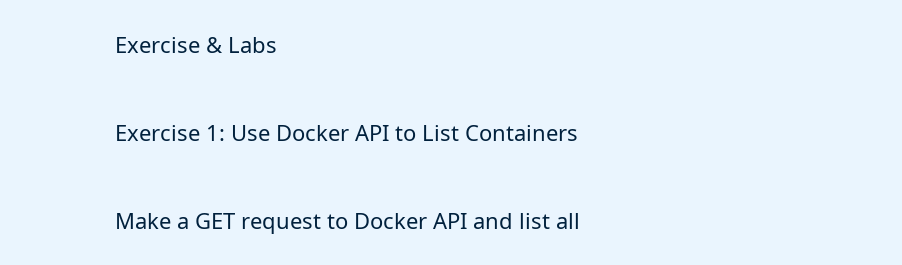Exercise & Labs

Exercise 1: Use Docker API to List Containers

Make a GET request to Docker API and list all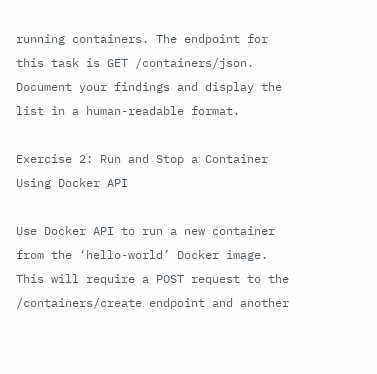running containers. The endpoint for this task is GET /containers/json. Document your findings and display the list in a human-readable format.

Exercise 2: Run and Stop a Container Using Docker API

Use Docker API to run a new container from the ‘hello-world’ Docker image. This will require a POST request to the /containers/create endpoint and another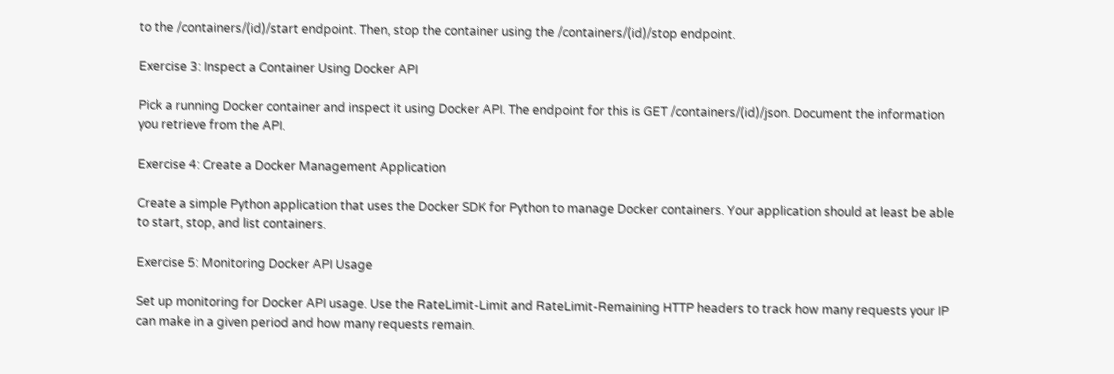to the /containers/(id)/start endpoint. Then, stop the container using the /containers/(id)/stop endpoint.

Exercise 3: Inspect a Container Using Docker API

Pick a running Docker container and inspect it using Docker API. The endpoint for this is GET /containers/(id)/json. Document the information you retrieve from the API.

Exercise 4: Create a Docker Management Application

Create a simple Python application that uses the Docker SDK for Python to manage Docker containers. Your application should at least be able to start, stop, and list containers.

Exercise 5: Monitoring Docker API Usage

Set up monitoring for Docker API usage. Use the RateLimit-Limit and RateLimit-Remaining HTTP headers to track how many requests your IP can make in a given period and how many requests remain.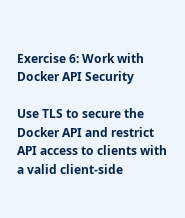Exercise 6: Work with Docker API Security

Use TLS to secure the Docker API and restrict API access to clients with a valid client-side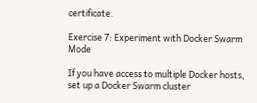certificate.

Exercise 7: Experiment with Docker Swarm Mode

If you have access to multiple Docker hosts, set up a Docker Swarm cluster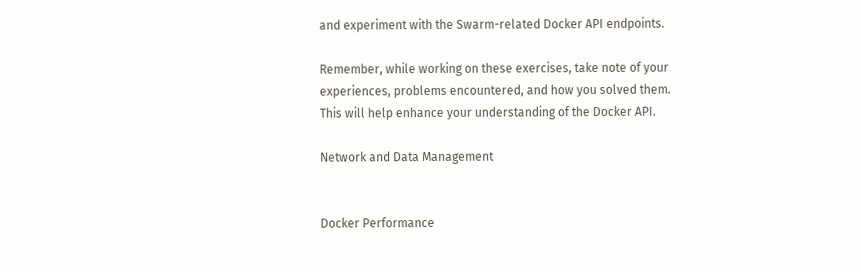and experiment with the Swarm-related Docker API endpoints.

Remember, while working on these exercises, take note of your experiences, problems encountered, and how you solved them. This will help enhance your understanding of the Docker API.

Network and Data Management


Docker Performance